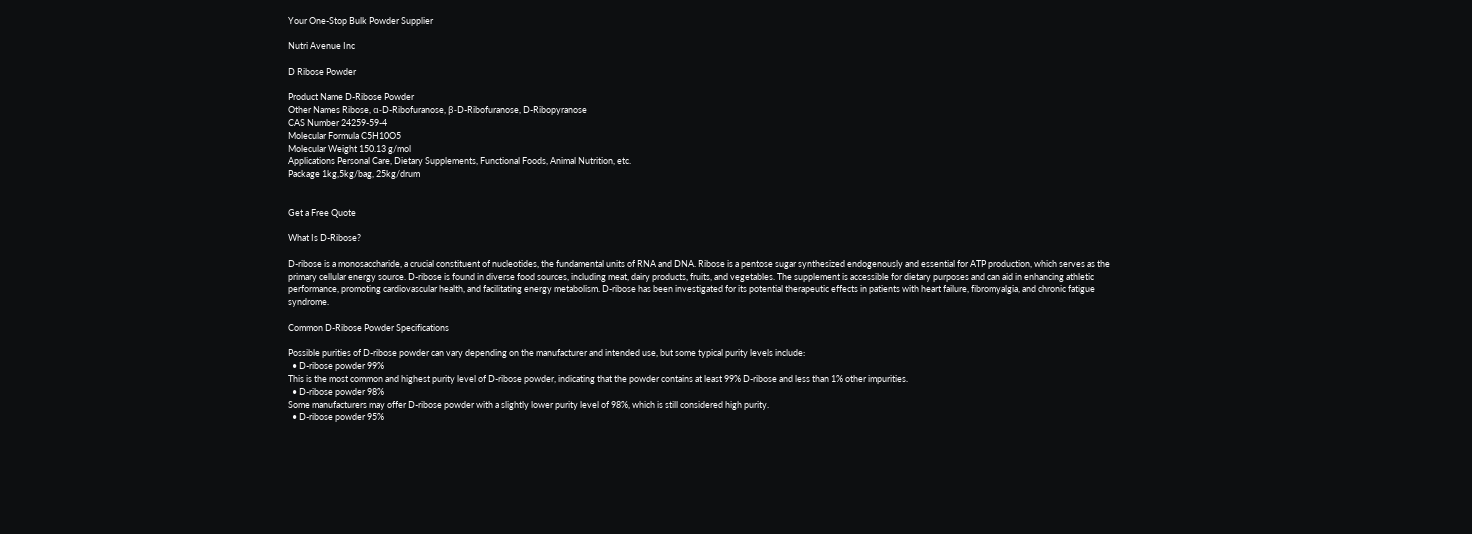Your One-Stop Bulk Powder Supplier

Nutri Avenue Inc

D Ribose Powder

Product Name D-Ribose Powder
Other Names Ribose, α-D-Ribofuranose, β-D-Ribofuranose, D-Ribopyranose
CAS Number 24259-59-4
Molecular Formula C5H10O5
Molecular Weight 150.13 g/mol
Applications Personal Care, Dietary Supplements, Functional Foods, Animal Nutrition, etc.
Package 1kg,5kg/bag, 25kg/drum


Get a Free Quote

What Is D-Ribose?

D-ribose is a monosaccharide, a crucial constituent of nucleotides, the fundamental units of RNA and DNA. Ribose is a pentose sugar synthesized endogenously and essential for ATP production, which serves as the primary cellular energy source. D-ribose is found in diverse food sources, including meat, dairy products, fruits, and vegetables. The supplement is accessible for dietary purposes and can aid in enhancing athletic performance, promoting cardiovascular health, and facilitating energy metabolism. D-ribose has been investigated for its potential therapeutic effects in patients with heart failure, fibromyalgia, and chronic fatigue syndrome.

Common D-Ribose Powder Specifications

Possible purities of D-ribose powder can vary depending on the manufacturer and intended use, but some typical purity levels include:
  • D-ribose powder 99%
This is the most common and highest purity level of D-ribose powder, indicating that the powder contains at least 99% D-ribose and less than 1% other impurities.
  • D-ribose powder 98%
Some manufacturers may offer D-ribose powder with a slightly lower purity level of 98%, which is still considered high purity.
  • D-ribose powder 95%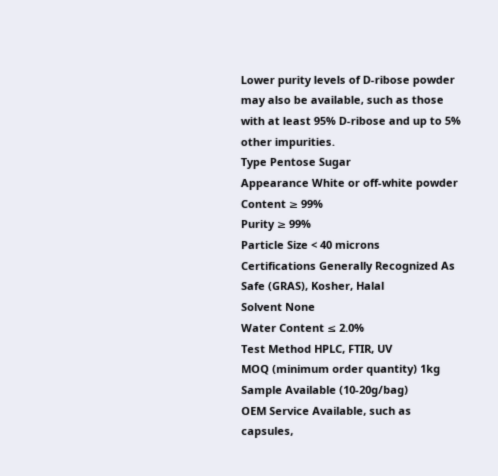Lower purity levels of D-ribose powder may also be available, such as those with at least 95% D-ribose and up to 5% other impurities.
Type Pentose Sugar
Appearance White or off-white powder
Content ≥ 99%
Purity ≥ 99%
Particle Size < 40 microns
Certifications Generally Recognized As Safe (GRAS), Kosher, Halal
Solvent None
Water Content ≤ 2.0%
Test Method HPLC, FTIR, UV
MOQ (minimum order quantity) 1kg
Sample Available (10-20g/bag)
OEM Service Available, such as capsules,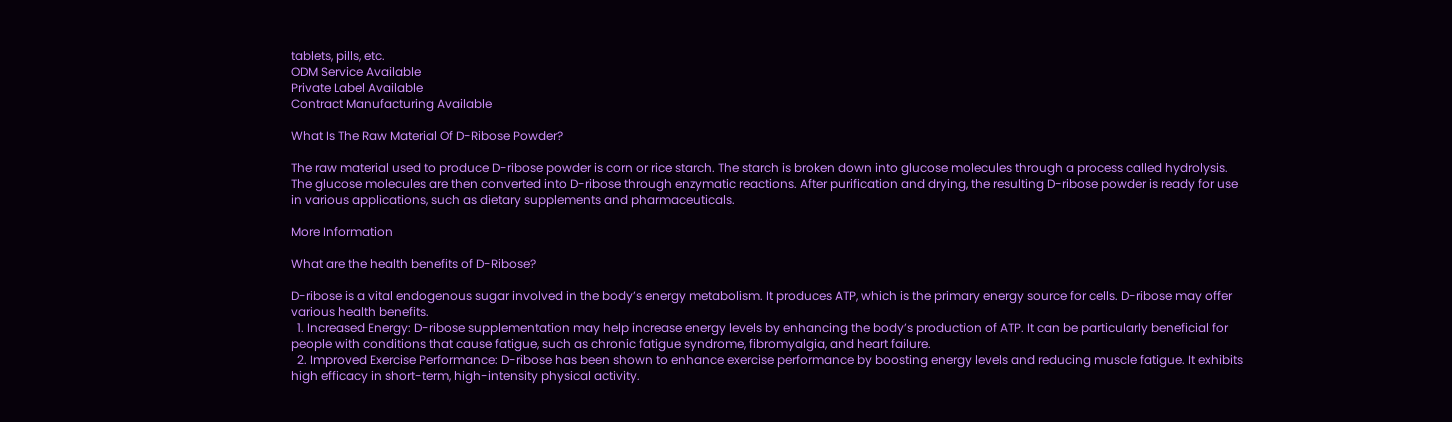tablets, pills, etc.
ODM Service Available
Private Label Available
Contract Manufacturing Available

What Is The Raw Material Of D-Ribose Powder?

The raw material used to produce D-ribose powder is corn or rice starch. The starch is broken down into glucose molecules through a process called hydrolysis. The glucose molecules are then converted into D-ribose through enzymatic reactions. After purification and drying, the resulting D-ribose powder is ready for use in various applications, such as dietary supplements and pharmaceuticals.

More Information

What are the health benefits of D-Ribose?

D-ribose is a vital endogenous sugar involved in the body’s energy metabolism. It produces ATP, which is the primary energy source for cells. D-ribose may offer various health benefits.
  1. Increased Energy: D-ribose supplementation may help increase energy levels by enhancing the body’s production of ATP. It can be particularly beneficial for people with conditions that cause fatigue, such as chronic fatigue syndrome, fibromyalgia, and heart failure.
  2. Improved Exercise Performance: D-ribose has been shown to enhance exercise performance by boosting energy levels and reducing muscle fatigue. It exhibits high efficacy in short-term, high-intensity physical activity.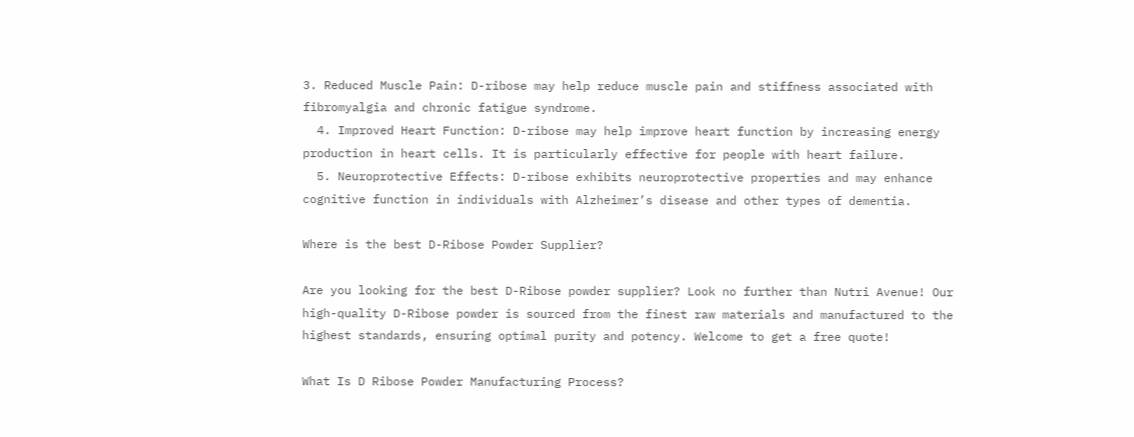3. Reduced Muscle Pain: D-ribose may help reduce muscle pain and stiffness associated with fibromyalgia and chronic fatigue syndrome.
  4. Improved Heart Function: D-ribose may help improve heart function by increasing energy production in heart cells. It is particularly effective for people with heart failure.
  5. Neuroprotective Effects: D-ribose exhibits neuroprotective properties and may enhance cognitive function in individuals with Alzheimer’s disease and other types of dementia.

Where is the best D-Ribose Powder Supplier?

Are you looking for the best D-Ribose powder supplier? Look no further than Nutri Avenue! Our high-quality D-Ribose powder is sourced from the finest raw materials and manufactured to the highest standards, ensuring optimal purity and potency. Welcome to get a free quote!

What Is D Ribose Powder Manufacturing Process?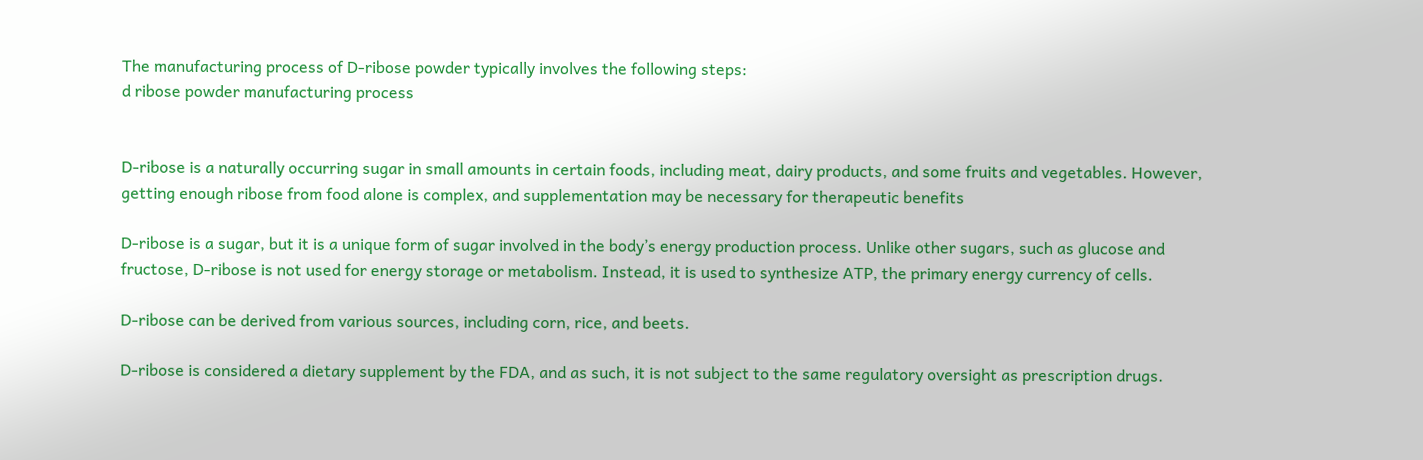The manufacturing process of D-ribose powder typically involves the following steps:
d ribose powder manufacturing process


D-ribose is a naturally occurring sugar in small amounts in certain foods, including meat, dairy products, and some fruits and vegetables. However, getting enough ribose from food alone is complex, and supplementation may be necessary for therapeutic benefits

D-ribose is a sugar, but it is a unique form of sugar involved in the body’s energy production process. Unlike other sugars, such as glucose and fructose, D-ribose is not used for energy storage or metabolism. Instead, it is used to synthesize ATP, the primary energy currency of cells.

D-ribose can be derived from various sources, including corn, rice, and beets.

D-ribose is considered a dietary supplement by the FDA, and as such, it is not subject to the same regulatory oversight as prescription drugs.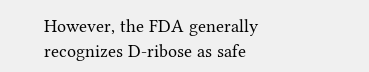However, the FDA generally recognizes D-ribose as safe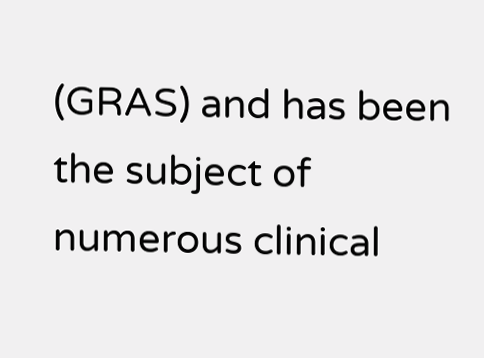(GRAS) and has been the subject of numerous clinical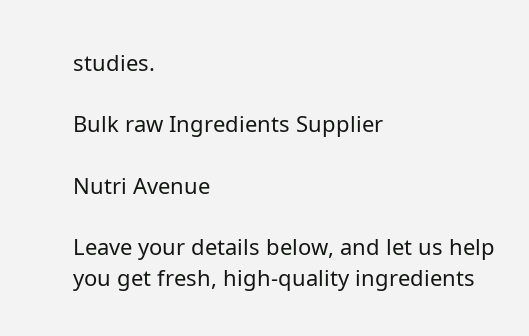studies.

Bulk raw Ingredients Supplier

Nutri Avenue

Leave your details below, and let us help you get fresh, high-quality ingredients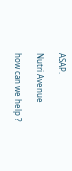ASAP.

Nutri Avenue

how can we help ?